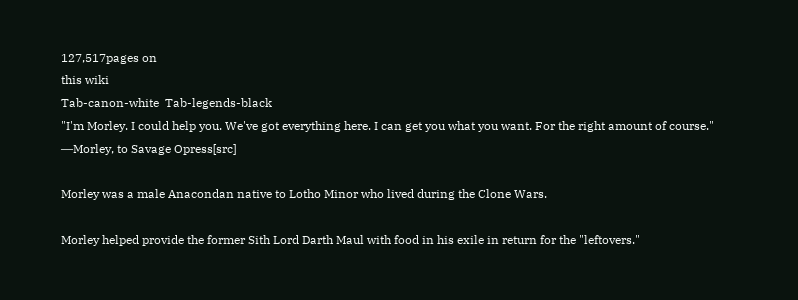127,517pages on
this wiki
Tab-canon-white  Tab-legends-black
"I'm Morley. I could help you. We've got everything here. I can get you what you want. For the right amount of course."
―Morley, to Savage Opress[src]

Morley was a male Anacondan native to Lotho Minor who lived during the Clone Wars.

Morley helped provide the former Sith Lord Darth Maul with food in his exile in return for the "leftovers."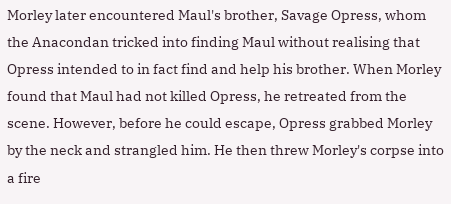Morley later encountered Maul's brother, Savage Opress, whom the Anacondan tricked into finding Maul without realising that Opress intended to in fact find and help his brother. When Morley found that Maul had not killed Opress, he retreated from the scene. However, before he could escape, Opress grabbed Morley by the neck and strangled him. He then threw Morley's corpse into a fire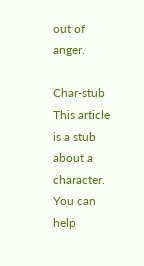out of anger.

Char-stub This article is a stub about a character. You can help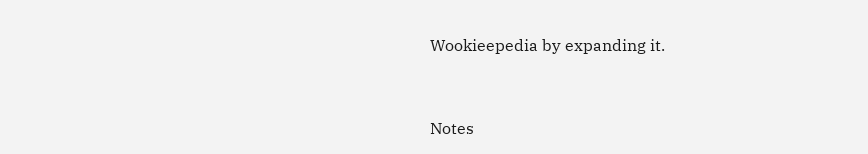Wookieepedia by expanding it.



Notes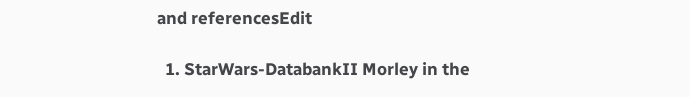and referencesEdit

  1. StarWars-DatabankII Morley in the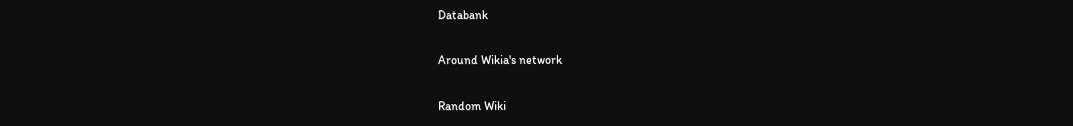Databank

Around Wikia's network

Random Wiki